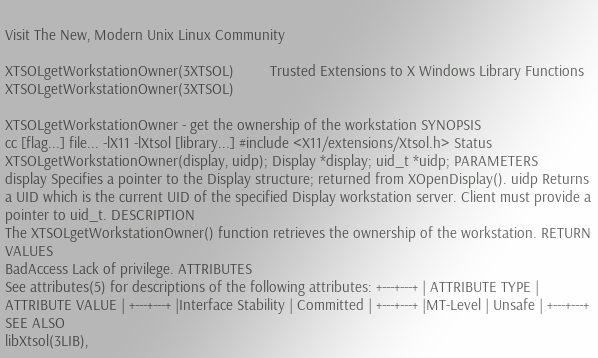Visit The New, Modern Unix Linux Community

XTSOLgetWorkstationOwner(3XTSOL)         Trusted Extensions to X Windows Library Functions        XTSOLgetWorkstationOwner(3XTSOL)

XTSOLgetWorkstationOwner - get the ownership of the workstation SYNOPSIS
cc [flag...] file... -lX11 -lXtsol [library...] #include <X11/extensions/Xtsol.h> Status XTSOLgetWorkstationOwner(display, uidp); Display *display; uid_t *uidp; PARAMETERS
display Specifies a pointer to the Display structure; returned from XOpenDisplay(). uidp Returns a UID which is the current UID of the specified Display workstation server. Client must provide a pointer to uid_t. DESCRIPTION
The XTSOLgetWorkstationOwner() function retrieves the ownership of the workstation. RETURN VALUES
BadAccess Lack of privilege. ATTRIBUTES
See attributes(5) for descriptions of the following attributes: +---+---+ | ATTRIBUTE TYPE | ATTRIBUTE VALUE | +---+---+ |Interface Stability | Committed | +---+---+ |MT-Level | Unsafe | +---+---+ SEE ALSO
libXtsol(3LIB),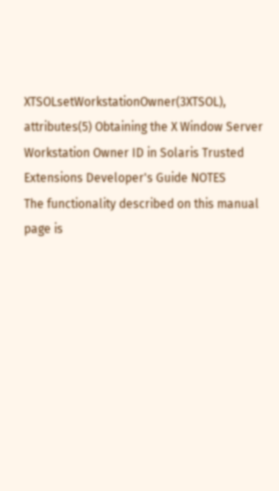XTSOLsetWorkstationOwner(3XTSOL), attributes(5) Obtaining the X Window Server Workstation Owner ID in Solaris Trusted Extensions Developer's Guide NOTES
The functionality described on this manual page is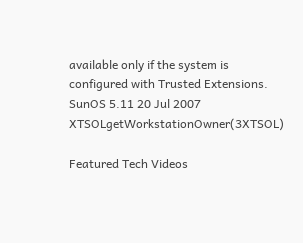available only if the system is configured with Trusted Extensions. SunOS 5.11 20 Jul 2007 XTSOLgetWorkstationOwner(3XTSOL)

Featured Tech Videos